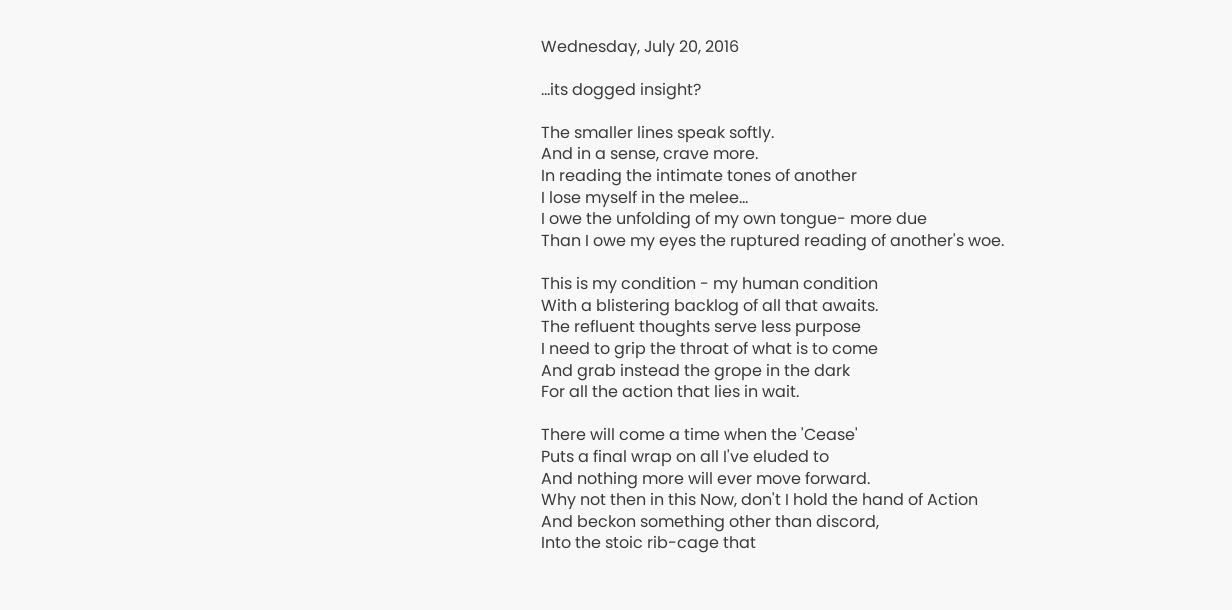Wednesday, July 20, 2016

...its dogged insight?

The smaller lines speak softly.
And in a sense, crave more.
In reading the intimate tones of another
I lose myself in the melee...
I owe the unfolding of my own tongue- more due
Than I owe my eyes the ruptured reading of another's woe.

This is my condition - my human condition
With a blistering backlog of all that awaits.
The refluent thoughts serve less purpose
I need to grip the throat of what is to come
And grab instead the grope in the dark
For all the action that lies in wait.

There will come a time when the 'Cease'
Puts a final wrap on all I've eluded to
And nothing more will ever move forward.
Why not then in this Now, don't I hold the hand of Action
And beckon something other than discord,
Into the stoic rib-cage that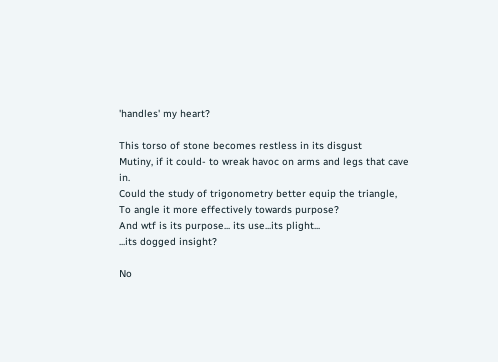'handles' my heart?

This torso of stone becomes restless in its disgust
Mutiny, if it could- to wreak havoc on arms and legs that cave in.
Could the study of trigonometry better equip the triangle,
To angle it more effectively towards purpose?
And wtf is its purpose... its use...its plight...
...its dogged insight?

No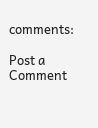comments:

Post a Comment